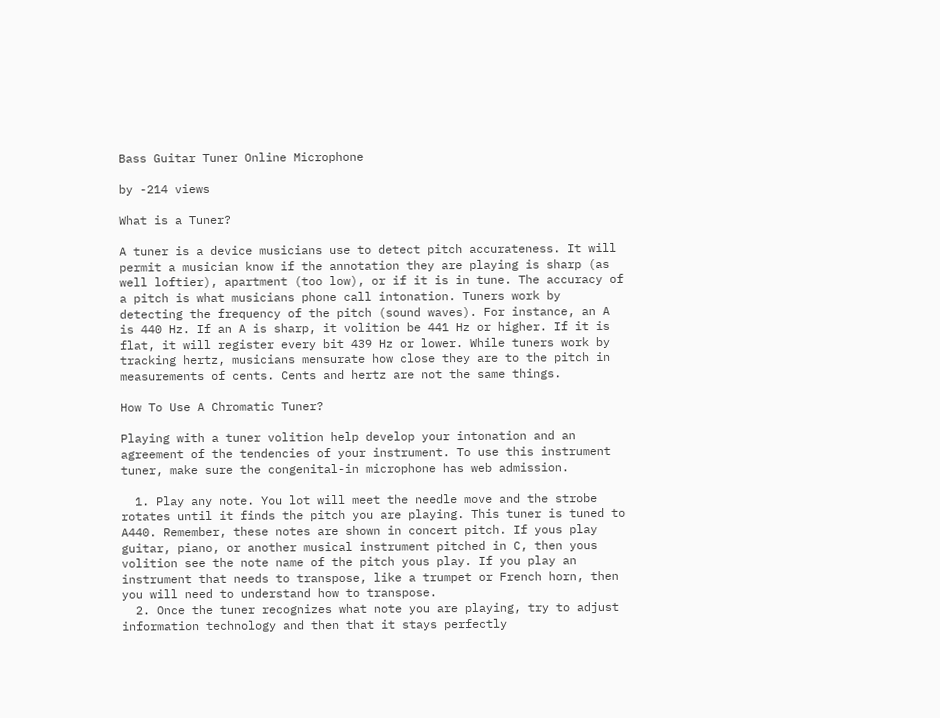Bass Guitar Tuner Online Microphone

by -214 views

What is a Tuner?

A tuner is a device musicians use to detect pitch accurateness. It will permit a musician know if the annotation they are playing is sharp (as well loftier), apartment (too low), or if it is in tune. The accuracy of a pitch is what musicians phone call intonation. Tuners work by detecting the frequency of the pitch (sound waves). For instance, an A is 440 Hz. If an A is sharp, it volition be 441 Hz or higher. If it is flat, it will register every bit 439 Hz or lower. While tuners work by tracking hertz, musicians mensurate how close they are to the pitch in measurements of cents. Cents and hertz are not the same things.

How To Use A Chromatic Tuner?

Playing with a tuner volition help develop your intonation and an agreement of the tendencies of your instrument. To use this instrument tuner, make sure the congenital-in microphone has web admission.

  1. Play any note. You lot will meet the needle move and the strobe rotates until it finds the pitch you are playing. This tuner is tuned to A440. Remember, these notes are shown in concert pitch. If yous play guitar, piano, or another musical instrument pitched in C, then yous volition see the note name of the pitch yous play. If you play an instrument that needs to transpose, like a trumpet or French horn, then you will need to understand how to transpose.
  2. Once the tuner recognizes what note you are playing, try to adjust information technology and then that it stays perfectly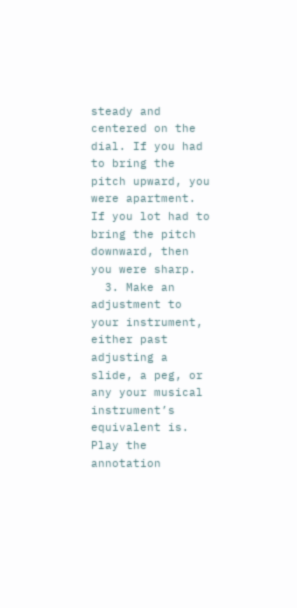steady and centered on the dial. If you had to bring the pitch upward, you were apartment. If you lot had to bring the pitch downward, then you were sharp.
  3. Make an adjustment to your instrument, either past adjusting a slide, a peg, or any your musical instrument’s equivalent is. Play the annotation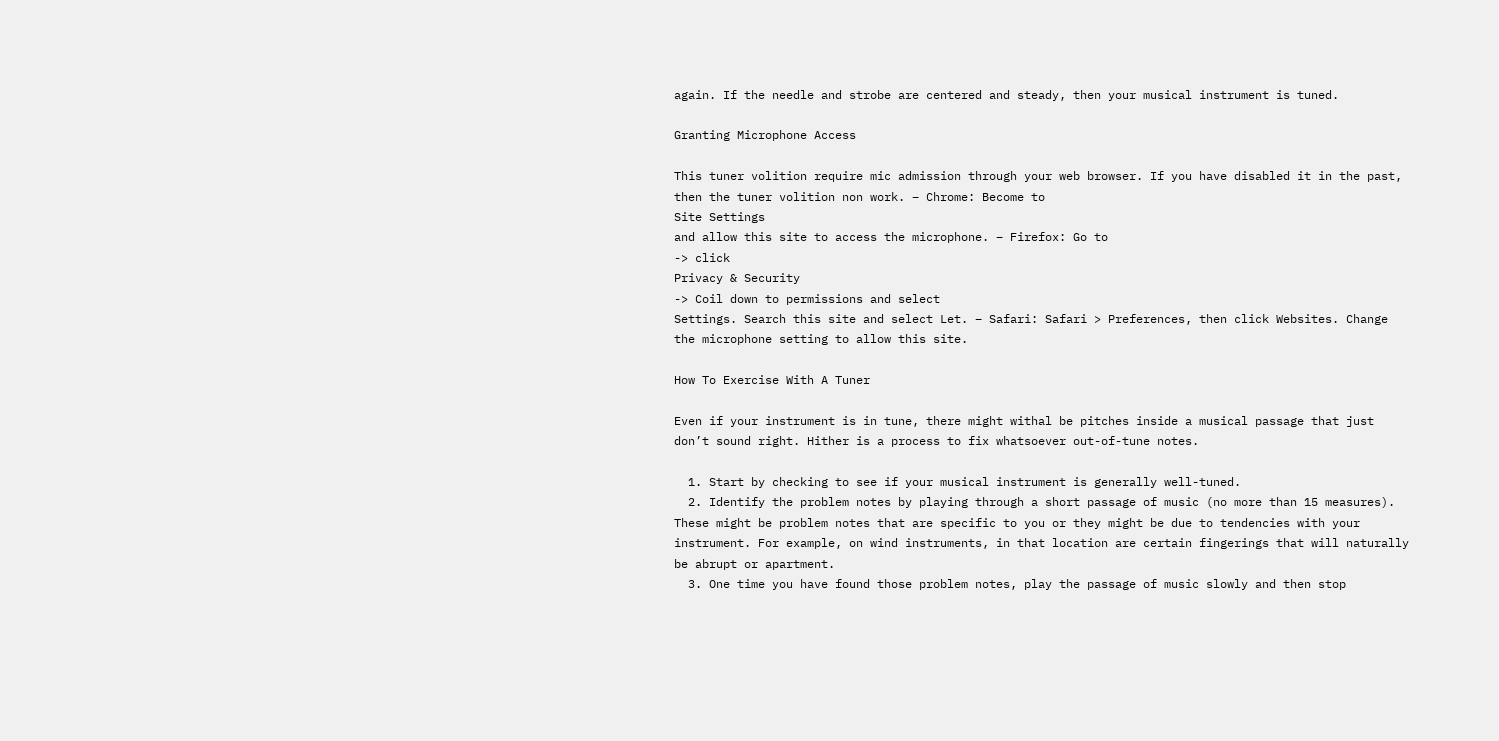again. If the needle and strobe are centered and steady, then your musical instrument is tuned.

Granting Microphone Access

This tuner volition require mic admission through your web browser. If you have disabled it in the past, then the tuner volition non work. – Chrome: Become to
Site Settings
and allow this site to access the microphone. – Firefox: Go to
-> click
Privacy & Security
-> Coil down to permissions and select
Settings. Search this site and select Let. – Safari: Safari > Preferences, then click Websites. Change the microphone setting to allow this site.

How To Exercise With A Tuner

Even if your instrument is in tune, there might withal be pitches inside a musical passage that just don’t sound right. Hither is a process to fix whatsoever out-of-tune notes.

  1. Start by checking to see if your musical instrument is generally well-tuned.
  2. Identify the problem notes by playing through a short passage of music (no more than 15 measures). These might be problem notes that are specific to you or they might be due to tendencies with your instrument. For example, on wind instruments, in that location are certain fingerings that will naturally be abrupt or apartment.
  3. One time you have found those problem notes, play the passage of music slowly and then stop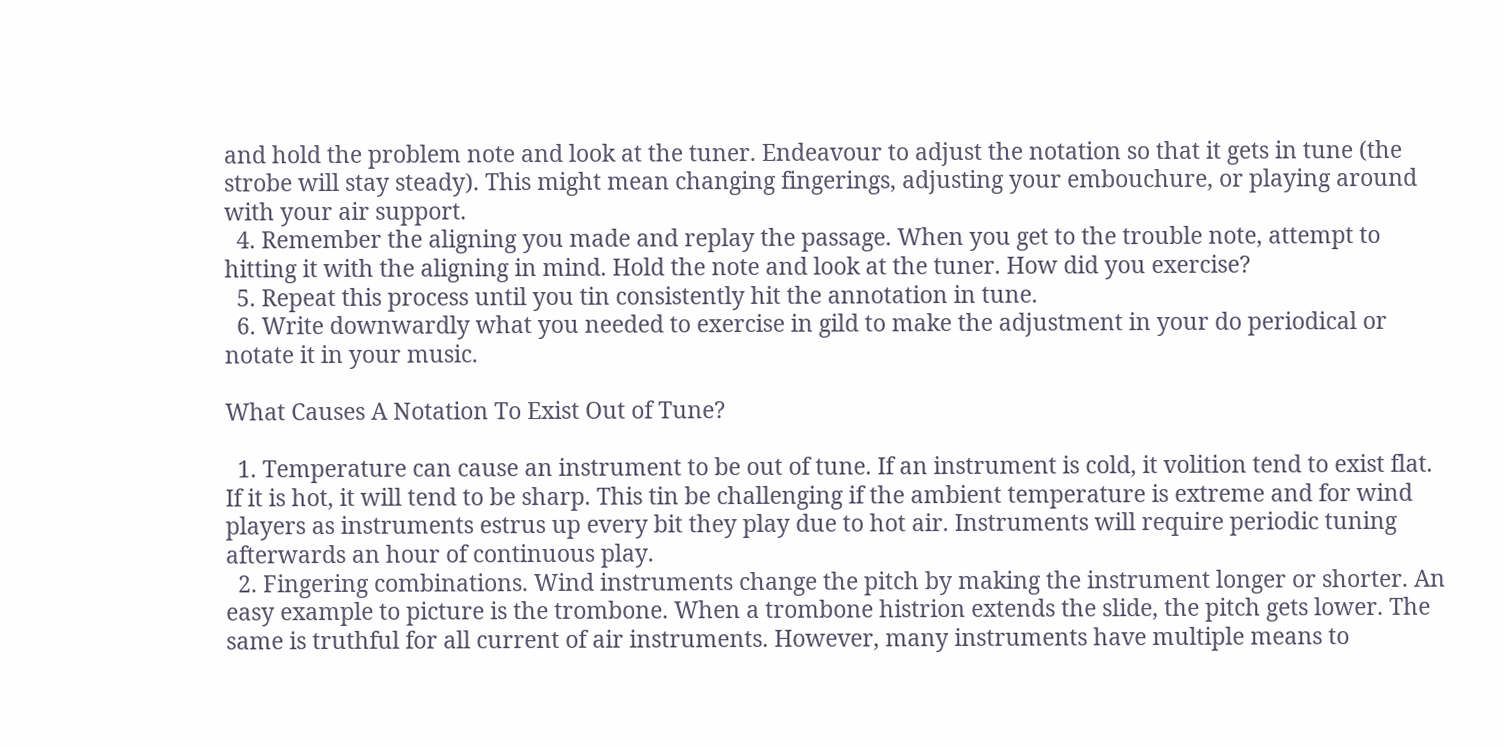and hold the problem note and look at the tuner. Endeavour to adjust the notation so that it gets in tune (the strobe will stay steady). This might mean changing fingerings, adjusting your embouchure, or playing around with your air support.
  4. Remember the aligning you made and replay the passage. When you get to the trouble note, attempt to hitting it with the aligning in mind. Hold the note and look at the tuner. How did you exercise?
  5. Repeat this process until you tin consistently hit the annotation in tune.
  6. Write downwardly what you needed to exercise in gild to make the adjustment in your do periodical or notate it in your music.

What Causes A Notation To Exist Out of Tune?

  1. Temperature can cause an instrument to be out of tune. If an instrument is cold, it volition tend to exist flat. If it is hot, it will tend to be sharp. This tin be challenging if the ambient temperature is extreme and for wind players as instruments estrus up every bit they play due to hot air. Instruments will require periodic tuning afterwards an hour of continuous play.
  2. Fingering combinations. Wind instruments change the pitch by making the instrument longer or shorter. An easy example to picture is the trombone. When a trombone histrion extends the slide, the pitch gets lower. The same is truthful for all current of air instruments. However, many instruments have multiple means to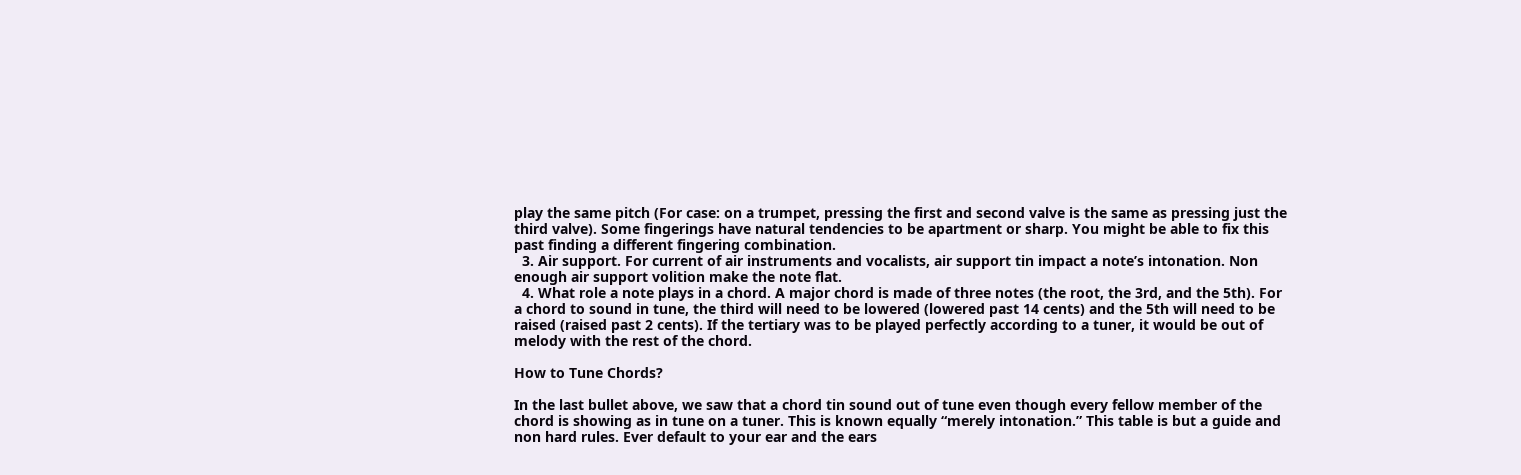play the same pitch (For case: on a trumpet, pressing the first and second valve is the same as pressing just the third valve). Some fingerings have natural tendencies to be apartment or sharp. You might be able to fix this past finding a different fingering combination.
  3. Air support. For current of air instruments and vocalists, air support tin impact a note’s intonation. Non enough air support volition make the note flat.
  4. What role a note plays in a chord. A major chord is made of three notes (the root, the 3rd, and the 5th). For a chord to sound in tune, the third will need to be lowered (lowered past 14 cents) and the 5th will need to be raised (raised past 2 cents). If the tertiary was to be played perfectly according to a tuner, it would be out of melody with the rest of the chord.

How to Tune Chords?

In the last bullet above, we saw that a chord tin sound out of tune even though every fellow member of the chord is showing as in tune on a tuner. This is known equally “merely intonation.” This table is but a guide and non hard rules. Ever default to your ear and the ears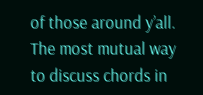of those around y’all. The most mutual way to discuss chords in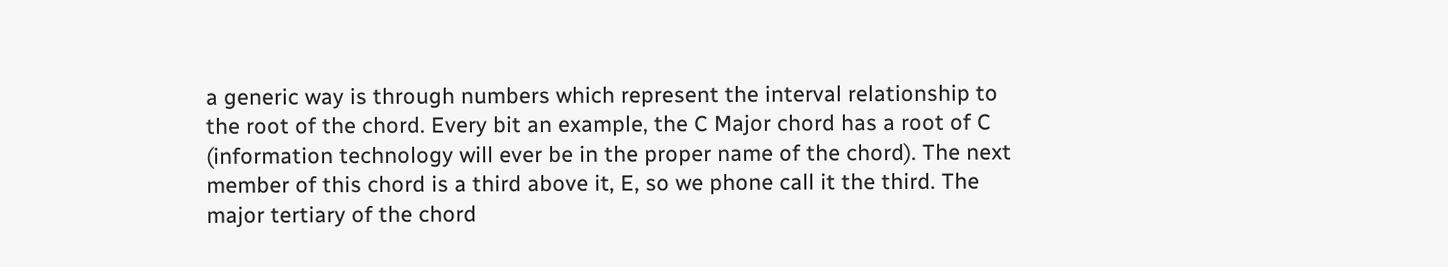a generic way is through numbers which represent the interval relationship to the root of the chord. Every bit an example, the C Major chord has a root of C (information technology will ever be in the proper name of the chord). The next member of this chord is a third above it, E, so we phone call it the third. The major tertiary of the chord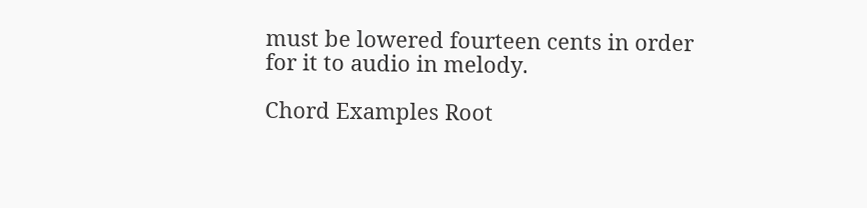must be lowered fourteen cents in order for it to audio in melody.

Chord Examples Root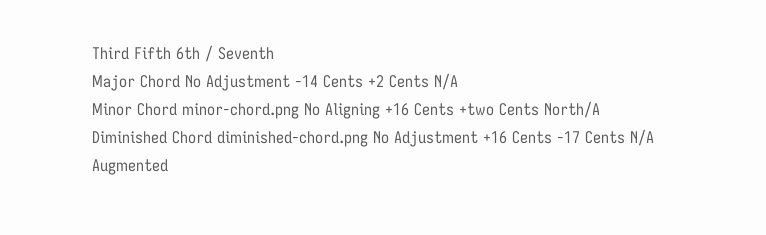Third Fifth 6th / Seventh
Major Chord No Adjustment -14 Cents +2 Cents N/A
Minor Chord minor-chord.png No Aligning +16 Cents +two Cents North/A
Diminished Chord diminished-chord.png No Adjustment +16 Cents -17 Cents N/A
Augmented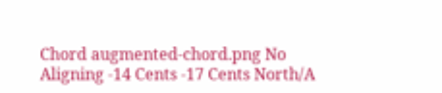Chord augmented-chord.png No Aligning -14 Cents -17 Cents North/A